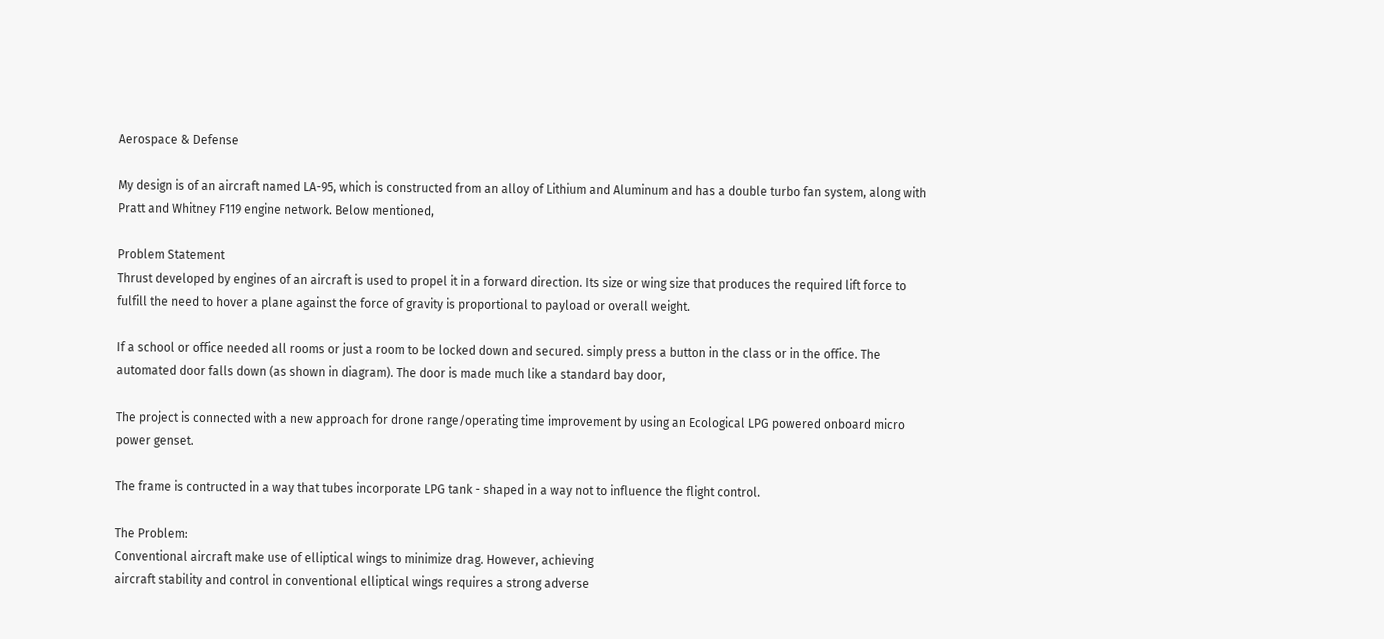Aerospace & Defense

My design is of an aircraft named LA-95, which is constructed from an alloy of Lithium and Aluminum and has a double turbo fan system, along with Pratt and Whitney F119 engine network. Below mentioned,

Problem Statement
Thrust developed by engines of an aircraft is used to propel it in a forward direction. Its size or wing size that produces the required lift force to fulfill the need to hover a plane against the force of gravity is proportional to payload or overall weight.

If a school or office needed all rooms or just a room to be locked down and secured. simply press a button in the class or in the office. The automated door falls down (as shown in diagram). The door is made much like a standard bay door,

The project is connected with a new approach for drone range/operating time improvement by using an Ecological LPG powered onboard micro power genset.

The frame is contructed in a way that tubes incorporate LPG tank - shaped in a way not to influence the flight control.

The Problem:
Conventional aircraft make use of elliptical wings to minimize drag. However, achieving
aircraft stability and control in conventional elliptical wings requires a strong adverse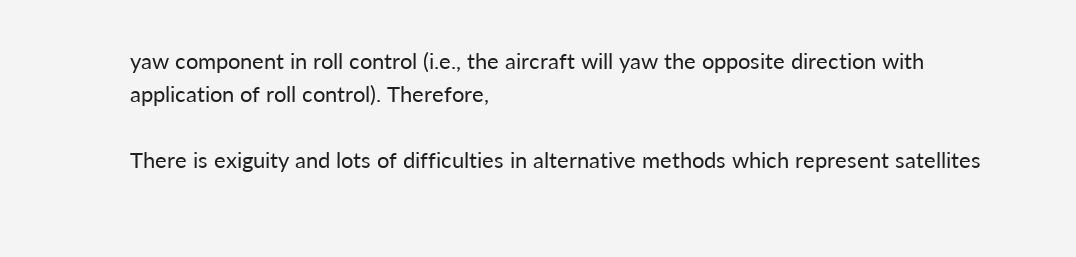yaw component in roll control (i.e., the aircraft will yaw the opposite direction with
application of roll control). Therefore,

There is exiguity and lots of difficulties in alternative methods which represent satellites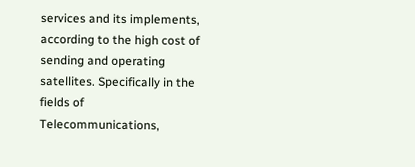services and its implements, according to the high cost of sending and operating satellites. Specifically in the fields of Telecommunications,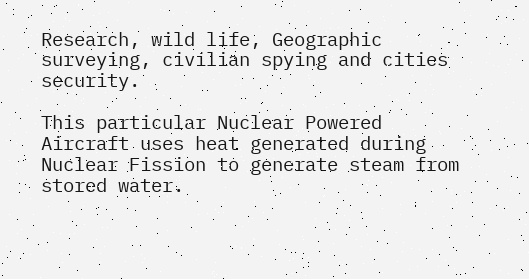Research, wild life, Geographic surveying, civilian spying and cities security.

This particular Nuclear Powered Aircraft uses heat generated during Nuclear Fission to generate steam from stored water.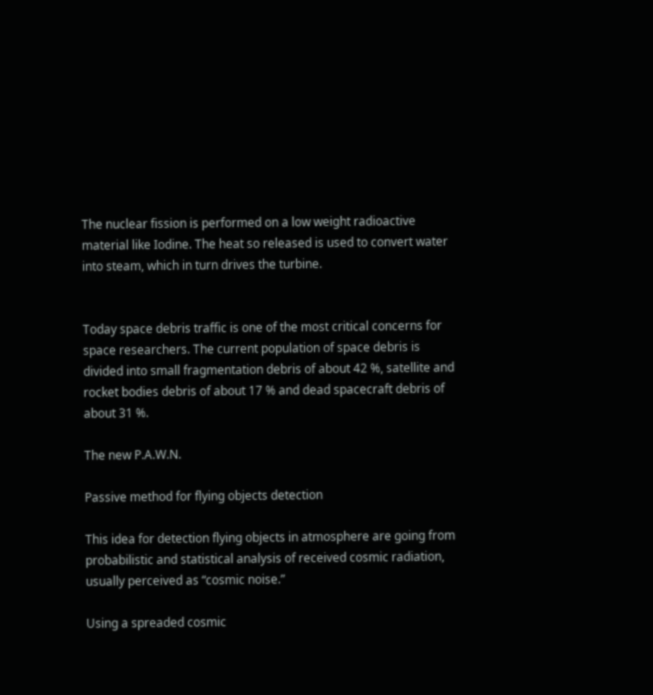The nuclear fission is performed on a low weight radioactive material like Iodine. The heat so released is used to convert water into steam, which in turn drives the turbine.


Today space debris traffic is one of the most critical concerns for space researchers. The current population of space debris is divided into small fragmentation debris of about 42 %, satellite and rocket bodies debris of about 17 % and dead spacecraft debris of about 31 %.

The new P.A.W.N.

Passive method for flying objects detection

This idea for detection flying objects in atmosphere are going from probabilistic and statistical analysis of received cosmic radiation, usually perceived as “cosmic noise.”

Using a spreaded cosmic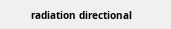radiation directional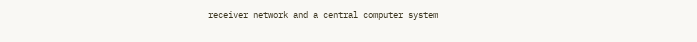receiver network and a central computer system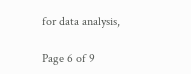for data analysis,

Page 6 of 9